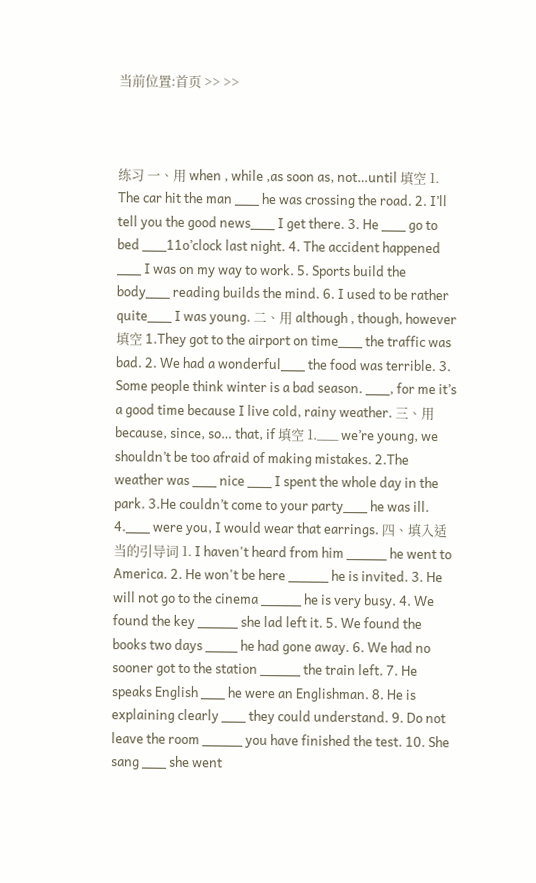当前位置:首页 >> >>



练习 一、用 when , while ,as soon as, not…until 填空 1. The car hit the man ___ he was crossing the road. 2. I’ll tell you the good news___ I get there. 3. He ___ go to bed ___11o’clock last night. 4. The accident happened ___ I was on my way to work. 5. Sports build the body___ reading builds the mind. 6. I used to be rather quite___ I was young. 二、用 although , though, however 填空 1.They got to the airport on time___ the traffic was bad. 2. We had a wonderful___ the food was terrible. 3. Some people think winter is a bad season. ___, for me it’s a good time because I live cold, rainy weather. 三、用 because, since, so… that, if 填空 1.___ we’re young, we shouldn’t be too afraid of making mistakes. 2.The weather was ___ nice ___ I spent the whole day in the park. 3.He couldn’t come to your party___ he was ill. 4.___ were you, I would wear that earrings. 四、填入适当的引导词 1. I haven't heard from him _____ he went to America. 2. He won't be here _____ he is invited. 3. He will not go to the cinema _____ he is very busy. 4. We found the key _____ she lad left it. 5. We found the books two days ____ he had gone away. 6. We had no sooner got to the station _____ the train left. 7. He speaks English ___ he were an Englishman. 8. He is explaining clearly ___ they could understand. 9. Do not leave the room _____ you have finished the test. 10. She sang ___ she went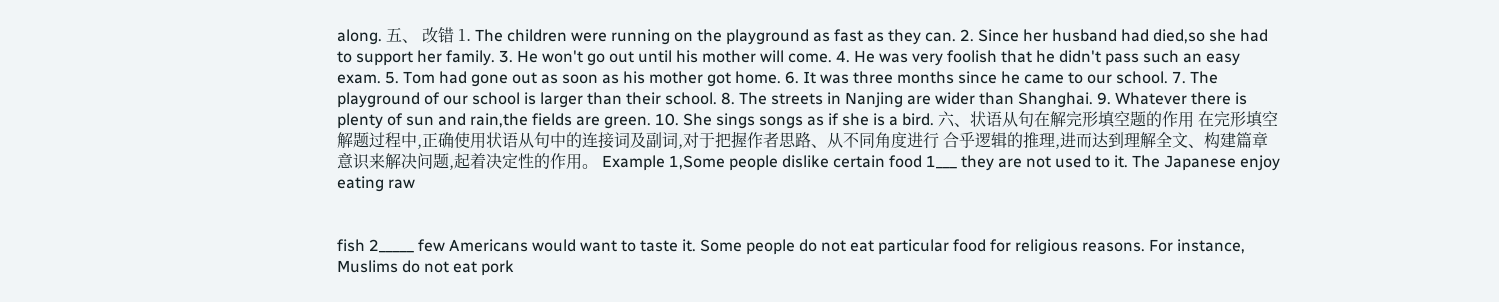along. 五、 改错 1. The children were running on the playground as fast as they can. 2. Since her husband had died,so she had to support her family. 3. He won't go out until his mother will come. 4. He was very foolish that he didn't pass such an easy exam. 5. Tom had gone out as soon as his mother got home. 6. It was three months since he came to our school. 7. The playground of our school is larger than their school. 8. The streets in Nanjing are wider than Shanghai. 9. Whatever there is plenty of sun and rain,the fields are green. 10. She sings songs as if she is a bird. 六、状语从句在解完形填空题的作用 在完形填空解题过程中,正确使用状语从句中的连接词及副词,对于把握作者思路、从不同角度进行 合乎逻辑的推理,进而达到理解全文、构建篇章意识来解决问题,起着决定性的作用。 Example 1,Some people dislike certain food 1___ they are not used to it. The Japanese enjoy eating raw


fish 2_____ few Americans would want to taste it. Some people do not eat particular food for religious reasons. For instance, Muslims do not eat pork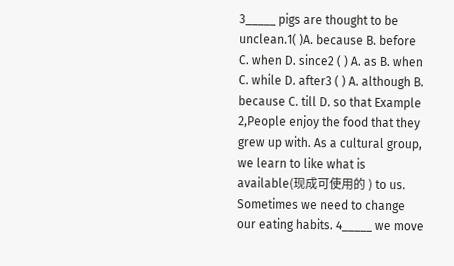3_____ pigs are thought to be unclean.1( )A. because B. before C. when D. since2 ( ) A. as B. when C. while D. after3 ( ) A. although B. because C. till D. so that Example 2,People enjoy the food that they grew up with. As a cultural group, we learn to like what is available(现成可使用的 ) to us. Sometimes we need to change our eating habits. 4_____ we move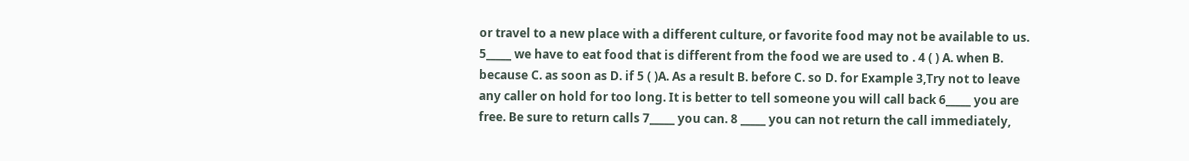or travel to a new place with a different culture, or favorite food may not be available to us. 5_____ we have to eat food that is different from the food we are used to . 4 ( ) A. when B. because C. as soon as D. if 5 ( )A. As a result B. before C. so D. for Example 3,Try not to leave any caller on hold for too long. It is better to tell someone you will call back 6_____ you are free. Be sure to return calls 7_____ you can. 8 _____ you can not return the call immediately,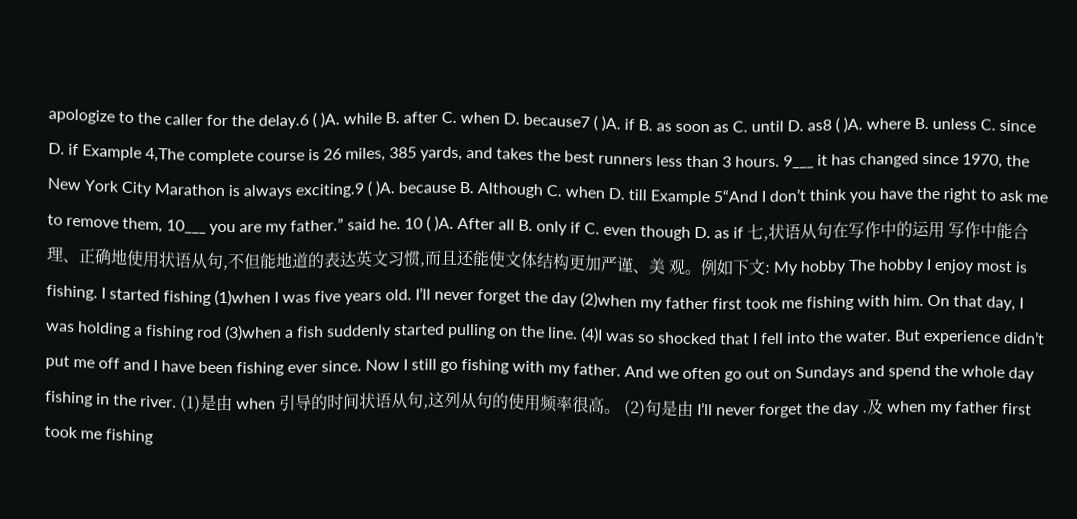apologize to the caller for the delay.6 ( )A. while B. after C. when D. because7 ( )A. if B. as soon as C. until D. as8 ( )A. where B. unless C. since D. if Example 4,The complete course is 26 miles, 385 yards, and takes the best runners less than 3 hours. 9___ it has changed since 1970, the New York City Marathon is always exciting.9 ( )A. because B. Although C. when D. till Example 5“And I don’t think you have the right to ask me to remove them, 10___ you are my father.” said he. 10 ( )A. After all B. only if C. even though D. as if 七,状语从句在写作中的运用 写作中能合理、正确地使用状语从句,不但能地道的表达英文习惯,而且还能使文体结构更加严谨、美 观。例如下文: My hobby The hobby I enjoy most is fishing. I started fishing (1)when I was five years old. I’ll never forget the day (2)when my father first took me fishing with him. On that day, I was holding a fishing rod (3)when a fish suddenly started pulling on the line. (4)I was so shocked that I fell into the water. But experience didn’t put me off and I have been fishing ever since. Now I still go fishing with my father. And we often go out on Sundays and spend the whole day fishing in the river. (1)是由 when 引导的时间状语从句,这列从句的使用频率很高。 (2)句是由 I’ll never forget the day .及 when my father first took me fishing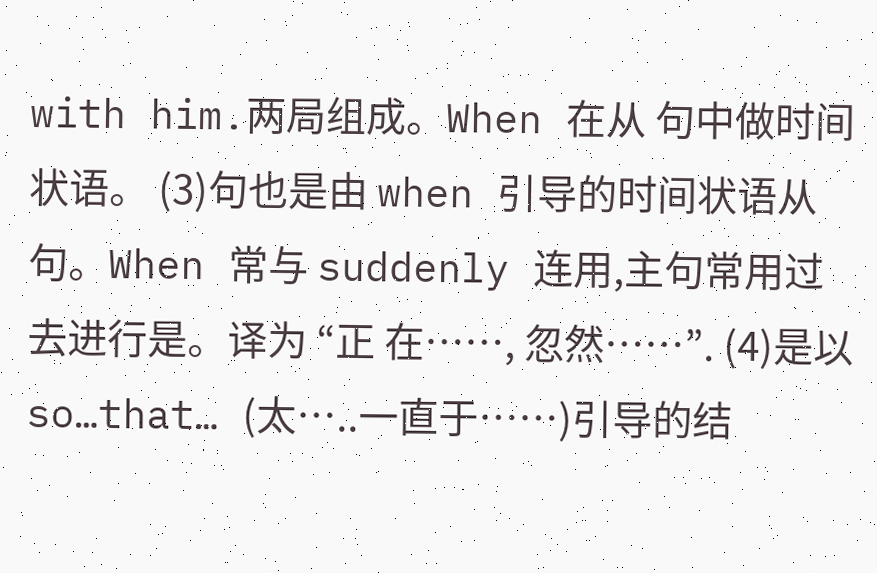with him.两局组成。When 在从 句中做时间状语。 (3)句也是由 when 引导的时间状语从句。When 常与 suddenly 连用,主句常用过去进行是。译为 “正 在……, 忽然……”. (4)是以 so…that… (太…..一直于……)引导的结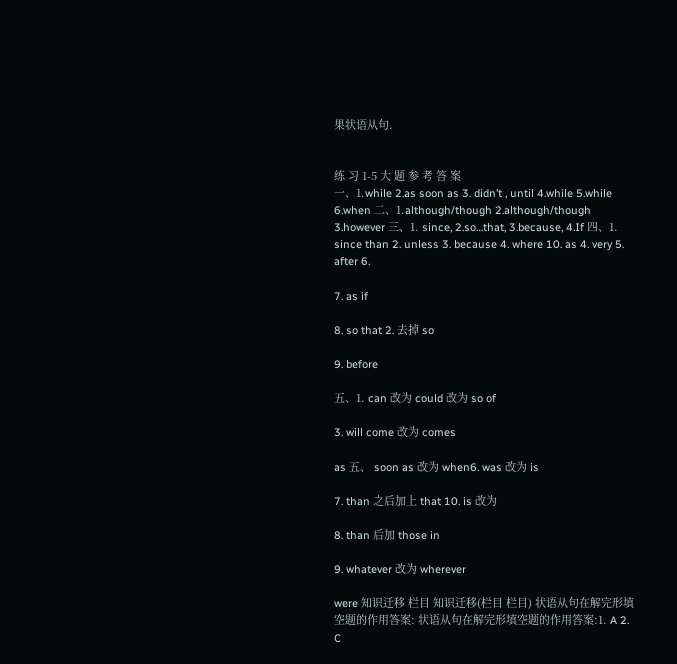果状语从句.


练 习 1-5 大 题 参 考 答 案
一、1.while 2.as soon as 3. didn’t , until 4.while 5.while 6.when 二、1.although/though 2.although/though 3.however 三、1. since, 2.so…that, 3.because, 4.If 四、1. since than 2. unless 3. because 4. where 10. as 4. very 5. after 6.

7. as if

8. so that 2. 去掉 so

9. before

五、1. can 改为 could 改为 so of

3. will come 改为 comes

as 五、 soon as 改为 when6. was 改为 is

7. than 之后加上 that 10. is 改为

8. than 后加 those in

9. whatever 改为 wherever

were 知识迁移 栏目 知识迁移(栏目 栏目) 状语从句在解完形填空题的作用答案: 状语从句在解完形填空题的作用答案:1. A 2. C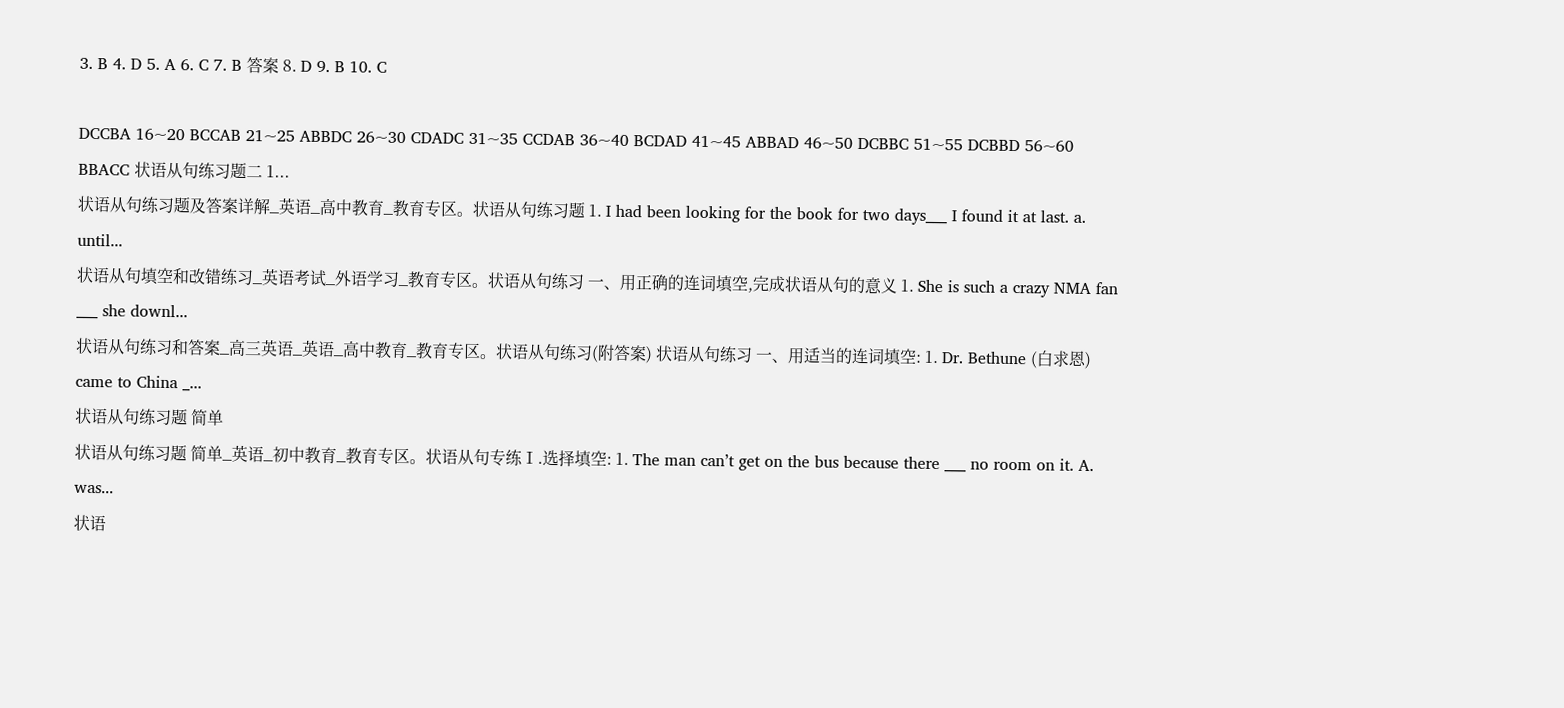3. B 4. D 5. A 6. C 7. B 答案 8. D 9. B 10. C

DCCBA 16~20 BCCAB 21~25 ABBDC 26~30 CDADC 31~35 CCDAB 36~40 BCDAD 41~45 ABBAD 46~50 DCBBC 51~55 DCBBD 56~60 BBACC 状语从句练习题二 1...
状语从句练习题及答案详解_英语_高中教育_教育专区。状语从句练习题 1. I had been looking for the book for two days___ I found it at last. a. until...
状语从句填空和改错练习_英语考试_外语学习_教育专区。状语从句练习 一、用正确的连词填空,完成状语从句的意义 1. She is such a crazy NMA fan ___ she downl...
状语从句练习和答案_高三英语_英语_高中教育_教育专区。状语从句练习(附答案) 状语从句练习 一、用适当的连词填空: 1. Dr. Bethune (白求恩) came to China _...
状语从句练习题 简单
状语从句练习题 简单_英语_初中教育_教育专区。状语从句专练Ⅰ.选择填空: 1. The man can’t get on the bus because there ___ no room on it. A. was...
状语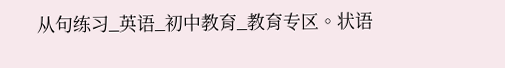从句练习_英语_初中教育_教育专区。状语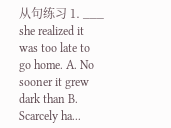从句练习 1. ___ she realized it was too late to go home. A. No sooner it grew dark than B. Scarcely ha...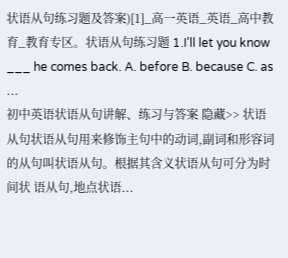状语从句练习题及答案)[1]_高一英语_英语_高中教育_教育专区。状语从句练习题 1.I’ll let you know ___ he comes back. A. before B. because C. as ...
初中英语状语从句讲解、练习与答案 隐藏>> 状语从句状语从句用来修饰主句中的动词,副词和形容词的从句叫状语从句。根据其含义状语从句可分为时间状 语从句,地点状语...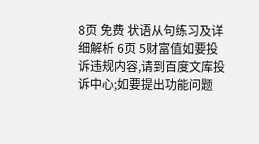8页 免费 状语从句练习及详细解析 6页 5财富值如要投诉违规内容,请到百度文库投诉中心;如要提出功能问题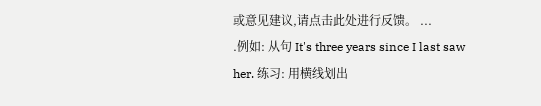或意见建议,请点击此处进行反馈。 ...
.例如: 从句 It's three years since I last saw her. 练习: 用横线划出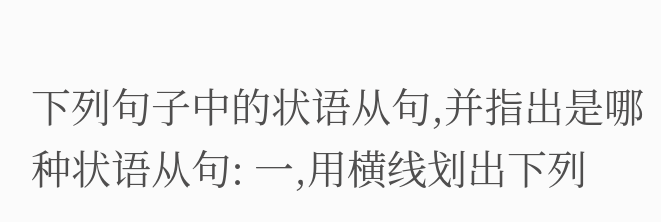下列句子中的状语从句,并指出是哪种状语从句: 一,用横线划出下列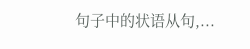句子中的状语从句,...